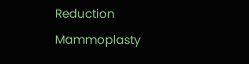Reduction Mammoplasty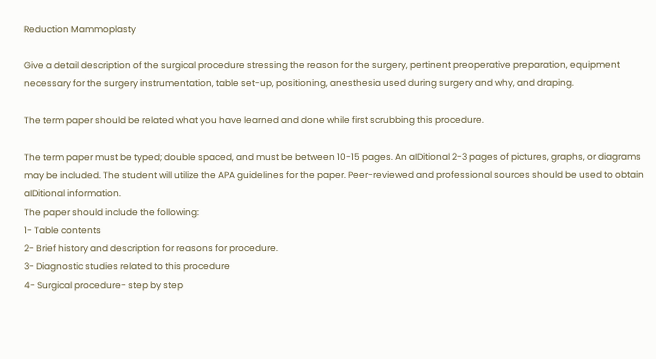Reduction Mammoplasty

Give a detail description of the surgical procedure stressing the reason for the surgery, pertinent preoperative preparation, equipment necessary for the surgery instrumentation, table set-up, positioning, anesthesia used during surgery and why, and draping.

The term paper should be related what you have learned and done while first scrubbing this procedure.

The term paper must be typed; double spaced, and must be between 10-15 pages. An aIDitional 2-3 pages of pictures, graphs, or diagrams may be included. The student will utilize the APA guidelines for the paper. Peer-reviewed and professional sources should be used to obtain aIDitional information.
The paper should include the following:
1- Table contents
2- Brief history and description for reasons for procedure.
3- Diagnostic studies related to this procedure
4- Surgical procedure- step by step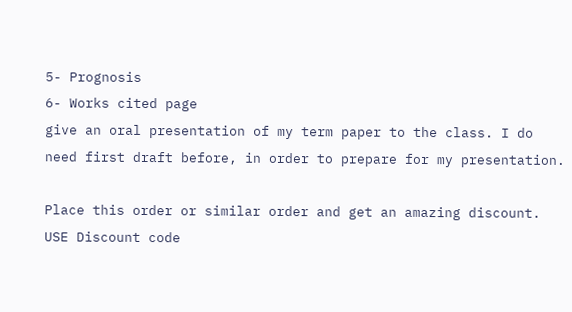5- Prognosis
6- Works cited page
give an oral presentation of my term paper to the class. I do need first draft before, in order to prepare for my presentation.

Place this order or similar order and get an amazing discount. USE Discount code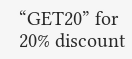“GET20” for 20% discount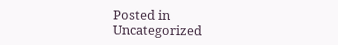Posted in Uncategorized